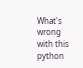What's wrong with this python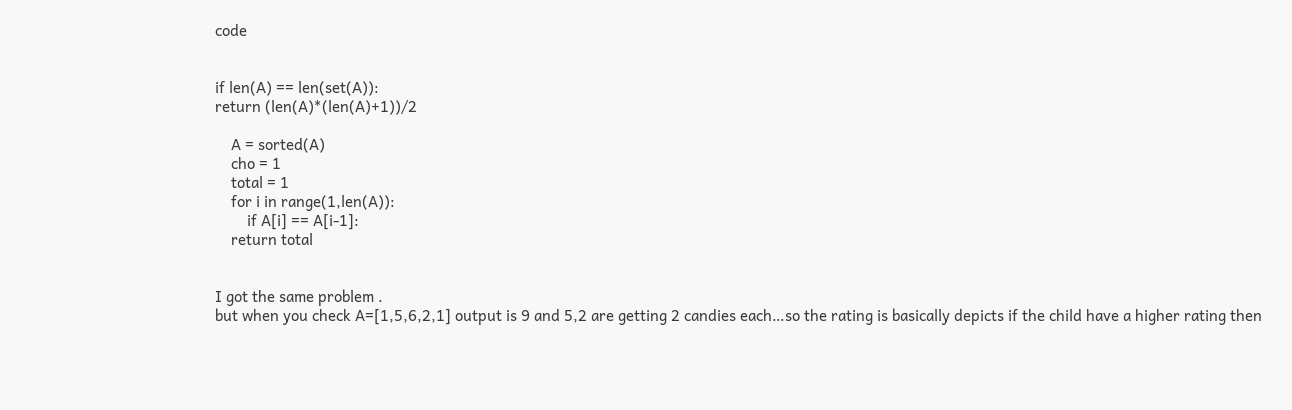code


if len(A) == len(set(A)):
return (len(A)*(len(A)+1))/2

    A = sorted(A)
    cho = 1
    total = 1
    for i in range(1,len(A)):
        if A[i] == A[i-1]:
    return total


I got the same problem .
but when you check A=[1,5,6,2,1] output is 9 and 5,2 are getting 2 candies each…so the rating is basically depicts if the child have a higher rating then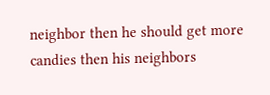neighbor then he should get more candies then his neighbors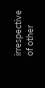irrespective of other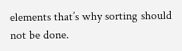elements that’s why sorting should not be done.